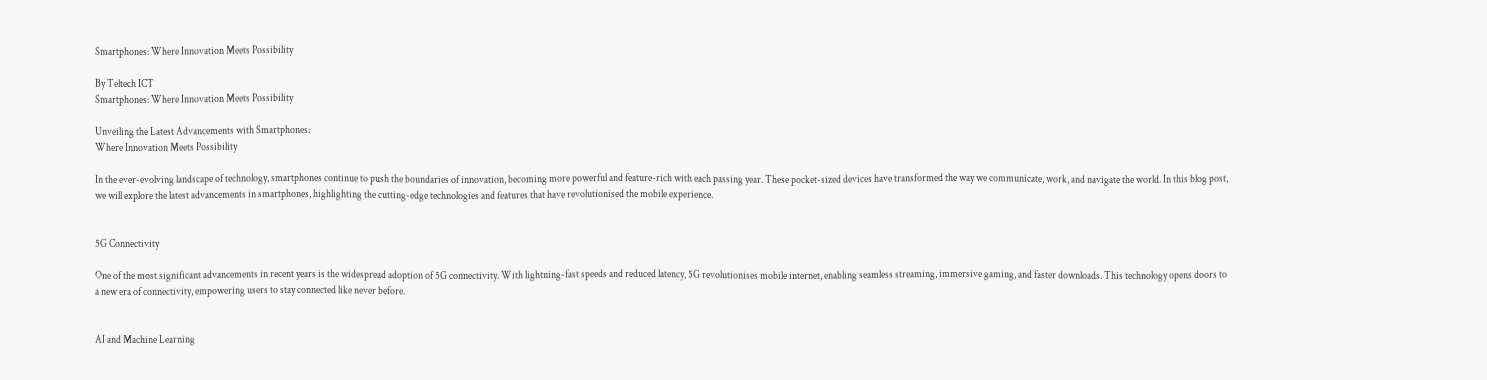Smartphones: Where Innovation Meets Possibility

By Teltech ICT
Smartphones: Where Innovation Meets Possibility

Unveiling the Latest Advancements with Smartphones:
Where Innovation Meets Possibility

In the ever-evolving landscape of technology, smartphones continue to push the boundaries of innovation, becoming more powerful and feature-rich with each passing year. These pocket-sized devices have transformed the way we communicate, work, and navigate the world. In this blog post, we will explore the latest advancements in smartphones, highlighting the cutting-edge technologies and features that have revolutionised the mobile experience.


5G Connectivity

One of the most significant advancements in recent years is the widespread adoption of 5G connectivity. With lightning-fast speeds and reduced latency, 5G revolutionises mobile internet, enabling seamless streaming, immersive gaming, and faster downloads. This technology opens doors to a new era of connectivity, empowering users to stay connected like never before.


AI and Machine Learning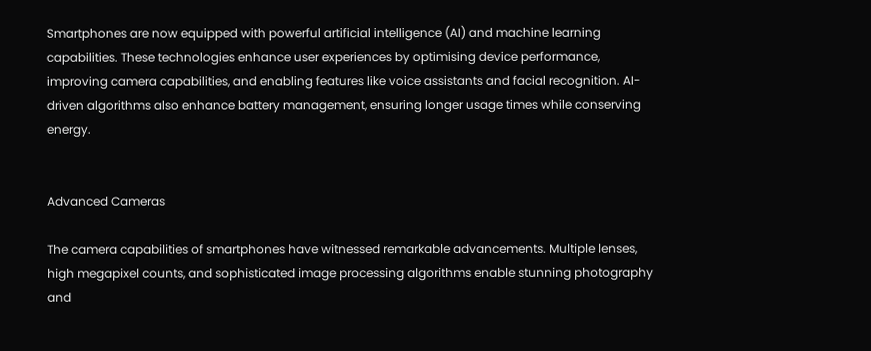Smartphones are now equipped with powerful artificial intelligence (AI) and machine learning capabilities. These technologies enhance user experiences by optimising device performance, improving camera capabilities, and enabling features like voice assistants and facial recognition. AI-driven algorithms also enhance battery management, ensuring longer usage times while conserving energy.


Advanced Cameras

The camera capabilities of smartphones have witnessed remarkable advancements. Multiple lenses, high megapixel counts, and sophisticated image processing algorithms enable stunning photography and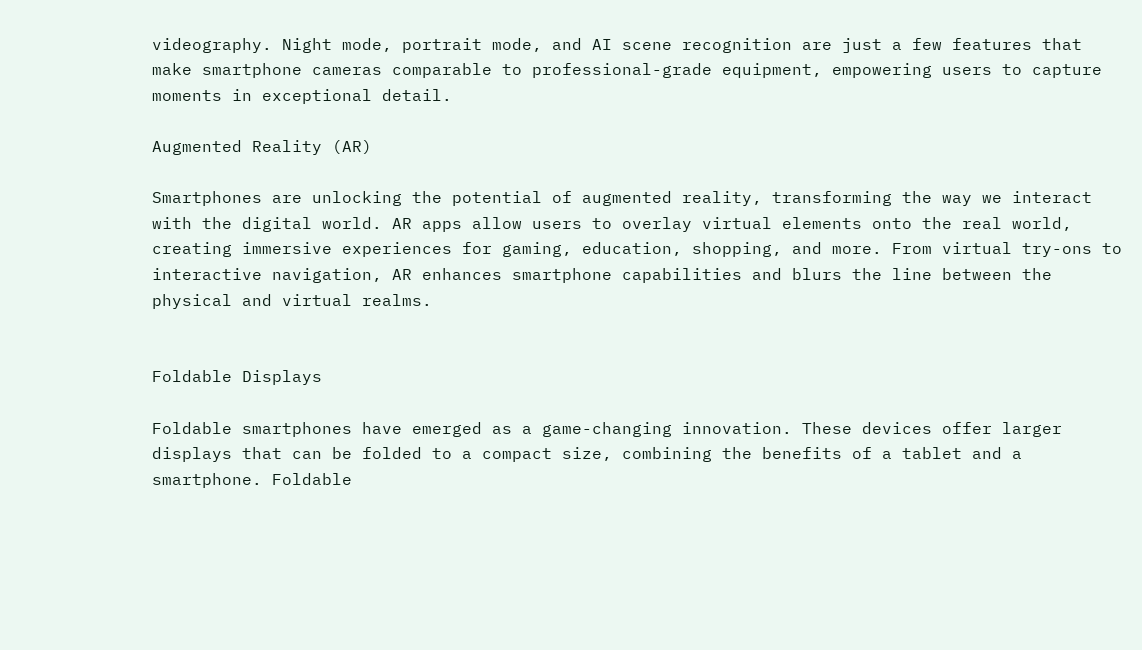videography. Night mode, portrait mode, and AI scene recognition are just a few features that make smartphone cameras comparable to professional-grade equipment, empowering users to capture moments in exceptional detail.

Augmented Reality (AR)

Smartphones are unlocking the potential of augmented reality, transforming the way we interact with the digital world. AR apps allow users to overlay virtual elements onto the real world, creating immersive experiences for gaming, education, shopping, and more. From virtual try-ons to interactive navigation, AR enhances smartphone capabilities and blurs the line between the physical and virtual realms.


Foldable Displays

Foldable smartphones have emerged as a game-changing innovation. These devices offer larger displays that can be folded to a compact size, combining the benefits of a tablet and a smartphone. Foldable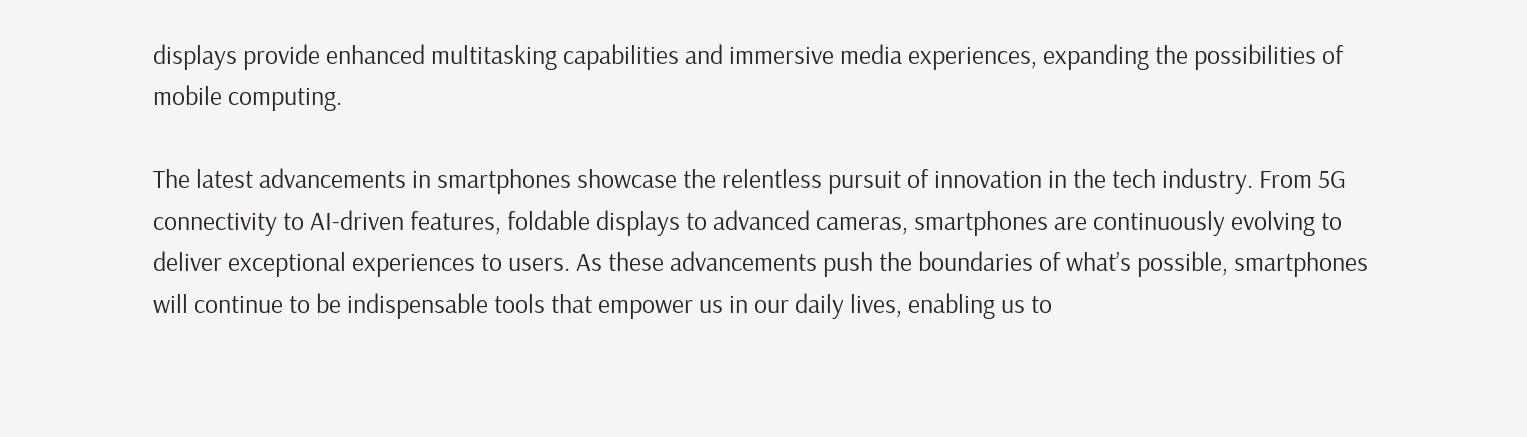displays provide enhanced multitasking capabilities and immersive media experiences, expanding the possibilities of mobile computing.

The latest advancements in smartphones showcase the relentless pursuit of innovation in the tech industry. From 5G connectivity to AI-driven features, foldable displays to advanced cameras, smartphones are continuously evolving to deliver exceptional experiences to users. As these advancements push the boundaries of what’s possible, smartphones will continue to be indispensable tools that empower us in our daily lives, enabling us to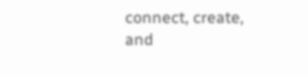connect, create, and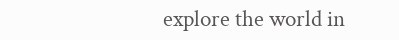explore the world in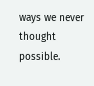ways we never thought possible.